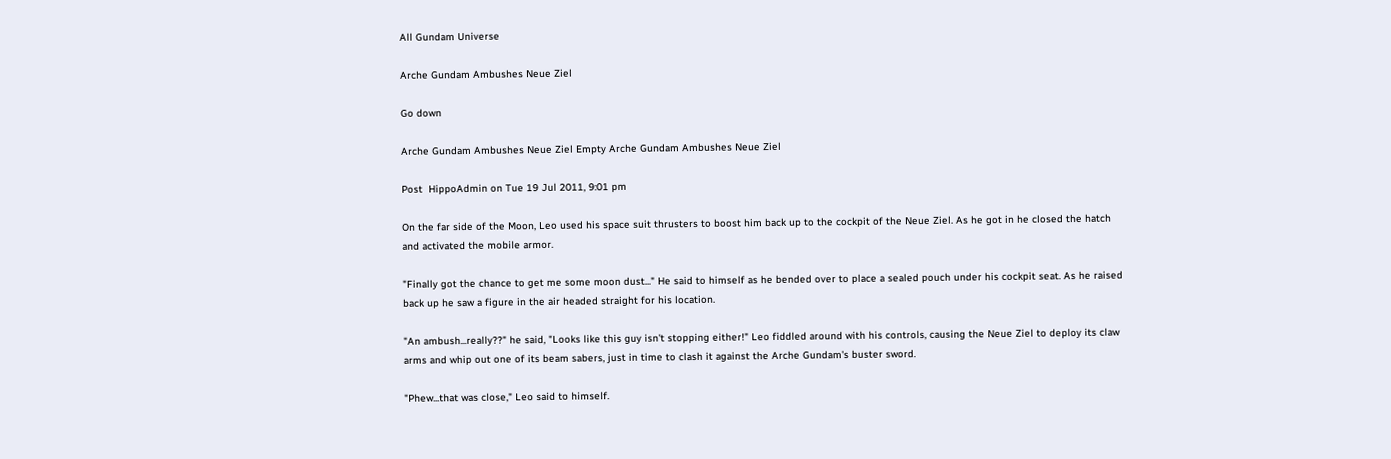All Gundam Universe

Arche Gundam Ambushes Neue Ziel

Go down

Arche Gundam Ambushes Neue Ziel Empty Arche Gundam Ambushes Neue Ziel

Post  HippoAdmin on Tue 19 Jul 2011, 9:01 pm

On the far side of the Moon, Leo used his space suit thrusters to boost him back up to the cockpit of the Neue Ziel. As he got in he closed the hatch and activated the mobile armor.

"Finally got the chance to get me some moon dust..." He said to himself as he bended over to place a sealed pouch under his cockpit seat. As he raised back up he saw a figure in the air headed straight for his location.

"An ambush...really??" he said, "Looks like this guy isn't stopping either!" Leo fiddled around with his controls, causing the Neue Ziel to deploy its claw arms and whip out one of its beam sabers, just in time to clash it against the Arche Gundam's buster sword.

"Phew...that was close," Leo said to himself.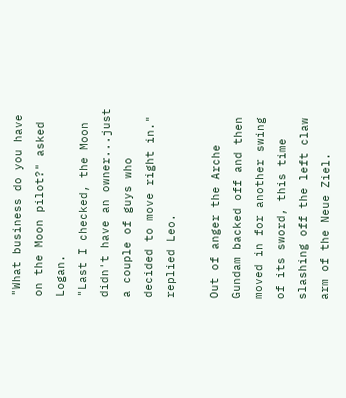"What business do you have on the Moon pilot?" asked Logan.
"Last I checked, the Moon didn't have an owner...just a couple of guys who decided to move right in." replied Leo.

Out of anger the Arche Gundam backed off and then moved in for another swing of its sword, this time slashing off the left claw arm of the Neue Ziel.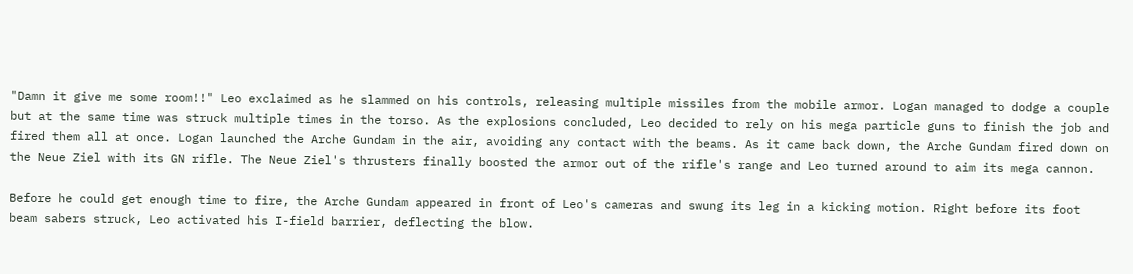"Damn it give me some room!!" Leo exclaimed as he slammed on his controls, releasing multiple missiles from the mobile armor. Logan managed to dodge a couple but at the same time was struck multiple times in the torso. As the explosions concluded, Leo decided to rely on his mega particle guns to finish the job and fired them all at once. Logan launched the Arche Gundam in the air, avoiding any contact with the beams. As it came back down, the Arche Gundam fired down on the Neue Ziel with its GN rifle. The Neue Ziel's thrusters finally boosted the armor out of the rifle's range and Leo turned around to aim its mega cannon.

Before he could get enough time to fire, the Arche Gundam appeared in front of Leo's cameras and swung its leg in a kicking motion. Right before its foot beam sabers struck, Leo activated his I-field barrier, deflecting the blow.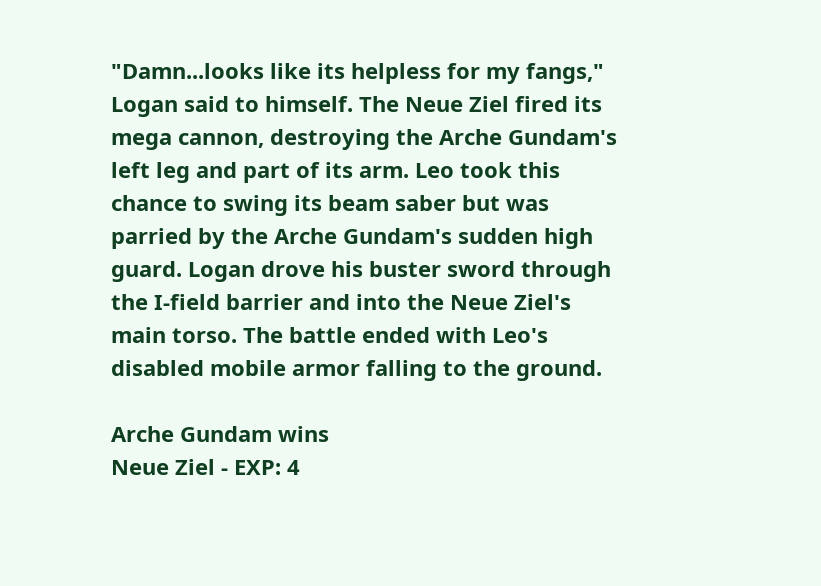"Damn...looks like its helpless for my fangs," Logan said to himself. The Neue Ziel fired its mega cannon, destroying the Arche Gundam's left leg and part of its arm. Leo took this chance to swing its beam saber but was parried by the Arche Gundam's sudden high guard. Logan drove his buster sword through the I-field barrier and into the Neue Ziel's main torso. The battle ended with Leo's disabled mobile armor falling to the ground.

Arche Gundam wins
Neue Ziel - EXP: 4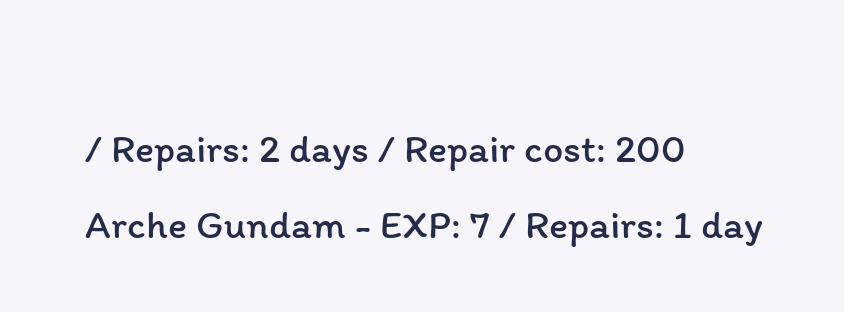/ Repairs: 2 days / Repair cost: 200
Arche Gundam - EXP: 7 / Repairs: 1 day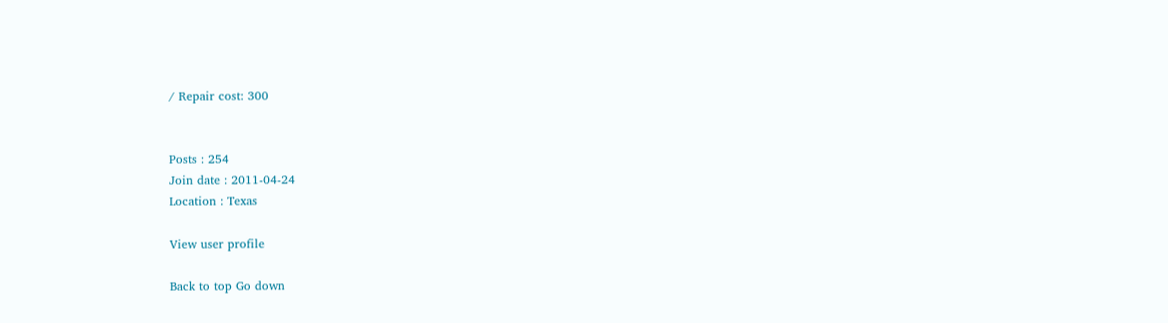/ Repair cost: 300


Posts : 254
Join date : 2011-04-24
Location : Texas

View user profile

Back to top Go down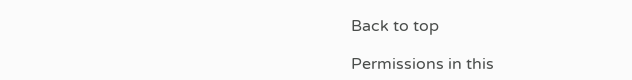Back to top

Permissions in this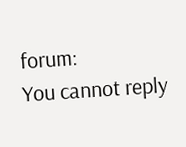forum:
You cannot reply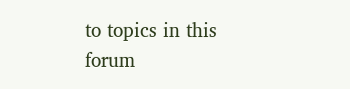to topics in this forum